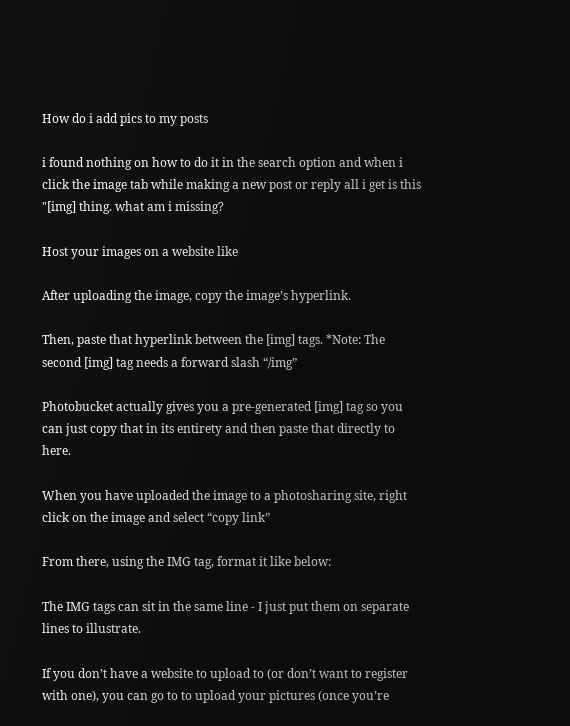How do i add pics to my posts

i found nothing on how to do it in the search option and when i click the image tab while making a new post or reply all i get is this "[img] thing. what am i missing?

Host your images on a website like

After uploading the image, copy the image’s hyperlink.

Then, paste that hyperlink between the [img] tags. *Note: The second [img] tag needs a forward slash “/img”

Photobucket actually gives you a pre-generated [img] tag so you can just copy that in its entirety and then paste that directly to here.

When you have uploaded the image to a photosharing site, right click on the image and select “copy link”

From there, using the IMG tag, format it like below:

The IMG tags can sit in the same line - I just put them on separate lines to illustrate.

If you don’t have a website to upload to (or don’t want to register with one), you can go to to upload your pictures (once you’re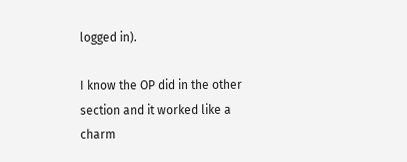logged in).

I know the OP did in the other section and it worked like a charm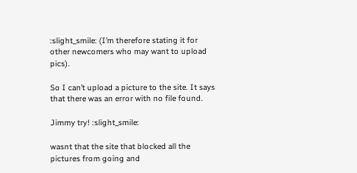:slight_smile: (I’m therefore stating it for other newcomers who may want to upload pics).

So I can’t upload a picture to the site. It says that there was an error with no file found.

Jimmy try! :slight_smile:

wasnt that the site that blocked all the pictures from going and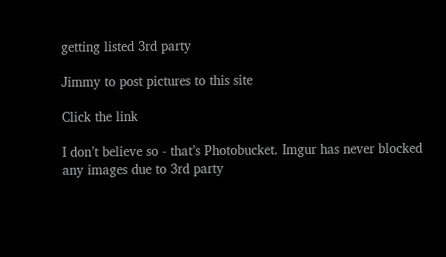getting listed 3rd party

Jimmy to post pictures to this site

Click the link

I don’t believe so - that’s Photobucket. Imgur has never blocked any images due to 3rd party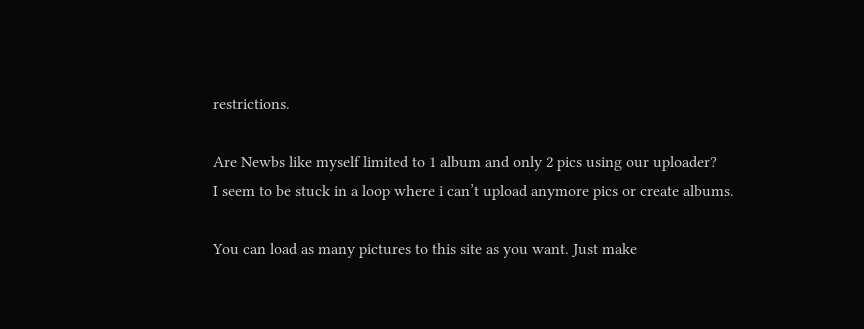restrictions.

Are Newbs like myself limited to 1 album and only 2 pics using our uploader?
I seem to be stuck in a loop where i can’t upload anymore pics or create albums.

You can load as many pictures to this site as you want. Just make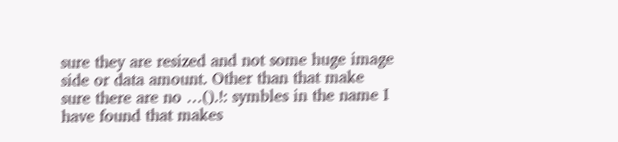sure they are resized and not some huge image side or data amount. Other than that make sure there are no …().!: symbles in the name I have found that makes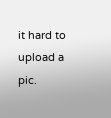it hard to upload a pic.